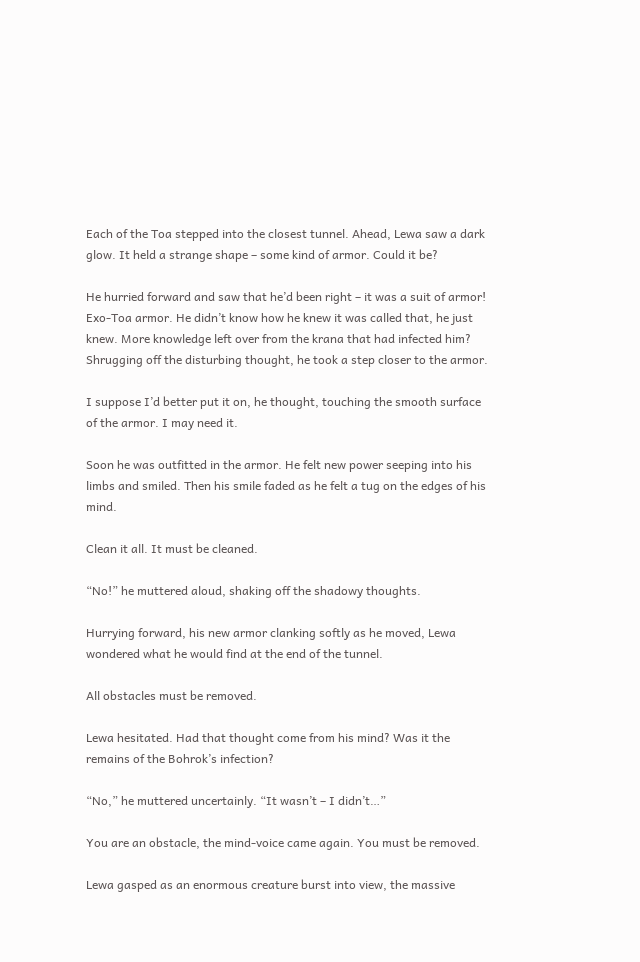Each of the Toa stepped into the closest tunnel. Ahead, Lewa saw a dark glow. It held a strange shape – some kind of armor. Could it be?

He hurried forward and saw that he’d been right – it was a suit of armor! Exo-Toa armor. He didn’t know how he knew it was called that, he just knew. More knowledge left over from the krana that had infected him? Shrugging off the disturbing thought, he took a step closer to the armor.

I suppose I’d better put it on, he thought, touching the smooth surface of the armor. I may need it.

Soon he was outfitted in the armor. He felt new power seeping into his limbs and smiled. Then his smile faded as he felt a tug on the edges of his mind.

Clean it all. It must be cleaned.

“No!” he muttered aloud, shaking off the shadowy thoughts.

Hurrying forward, his new armor clanking softly as he moved, Lewa wondered what he would find at the end of the tunnel.

All obstacles must be removed.

Lewa hesitated. Had that thought come from his mind? Was it the remains of the Bohrok’s infection?

“No,” he muttered uncertainly. “It wasn’t – I didn’t…”

You are an obstacle, the mind-voice came again. You must be removed.

Lewa gasped as an enormous creature burst into view, the massive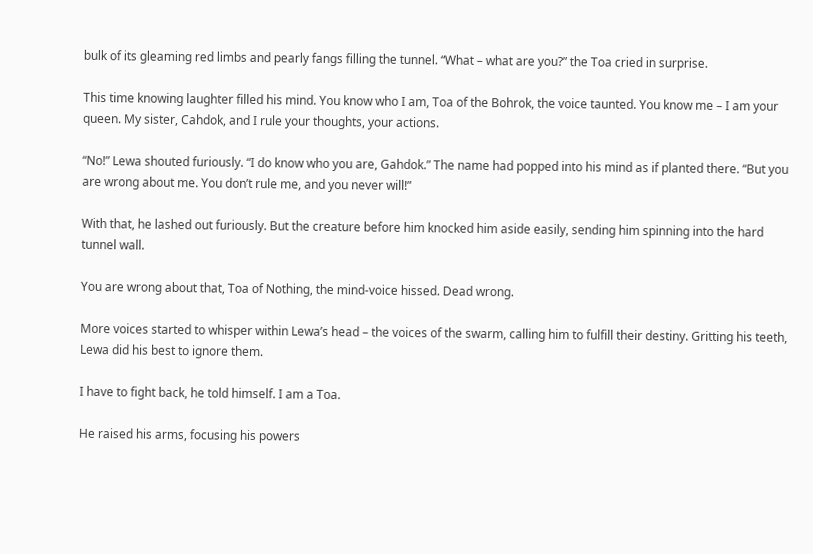bulk of its gleaming red limbs and pearly fangs filling the tunnel. “What – what are you?” the Toa cried in surprise.

This time knowing laughter filled his mind. You know who I am, Toa of the Bohrok, the voice taunted. You know me – I am your queen. My sister, Cahdok, and I rule your thoughts, your actions.

“No!” Lewa shouted furiously. “I do know who you are, Gahdok.” The name had popped into his mind as if planted there. “But you are wrong about me. You don’t rule me, and you never will!”

With that, he lashed out furiously. But the creature before him knocked him aside easily, sending him spinning into the hard tunnel wall.

You are wrong about that, Toa of Nothing, the mind-voice hissed. Dead wrong.

More voices started to whisper within Lewa’s head – the voices of the swarm, calling him to fulfill their destiny. Gritting his teeth, Lewa did his best to ignore them.

I have to fight back, he told himself. I am a Toa.

He raised his arms, focusing his powers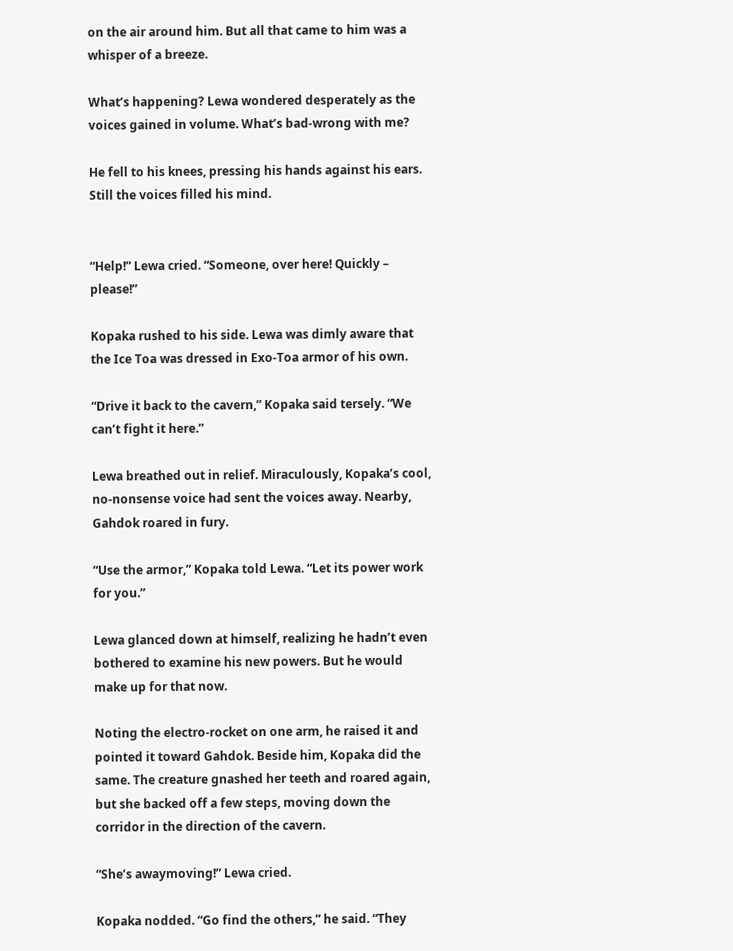on the air around him. But all that came to him was a whisper of a breeze.

What’s happening? Lewa wondered desperately as the voices gained in volume. What’s bad-wrong with me?

He fell to his knees, pressing his hands against his ears. Still the voices filled his mind.


“Help!” Lewa cried. “Someone, over here! Quickly – please!”

Kopaka rushed to his side. Lewa was dimly aware that the Ice Toa was dressed in Exo-Toa armor of his own.

“Drive it back to the cavern,” Kopaka said tersely. “We can’t fight it here.”

Lewa breathed out in relief. Miraculously, Kopaka’s cool, no-nonsense voice had sent the voices away. Nearby, Gahdok roared in fury.

“Use the armor,” Kopaka told Lewa. “Let its power work for you.”

Lewa glanced down at himself, realizing he hadn’t even bothered to examine his new powers. But he would make up for that now.

Noting the electro-rocket on one arm, he raised it and pointed it toward Gahdok. Beside him, Kopaka did the same. The creature gnashed her teeth and roared again, but she backed off a few steps, moving down the corridor in the direction of the cavern.

“She’s awaymoving!” Lewa cried.

Kopaka nodded. “Go find the others,” he said. “They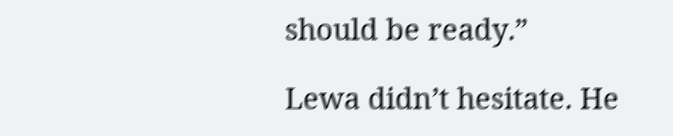should be ready.”

Lewa didn’t hesitate. He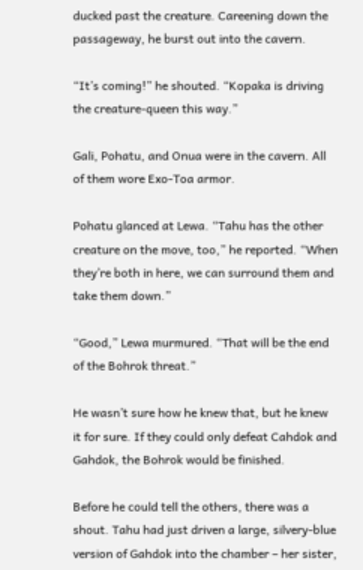ducked past the creature. Careening down the passageway, he burst out into the cavern.

“It’s coming!” he shouted. “Kopaka is driving the creature-queen this way.”

Gali, Pohatu, and Onua were in the cavern. All of them wore Exo-Toa armor.

Pohatu glanced at Lewa. “Tahu has the other creature on the move, too,” he reported. “When they’re both in here, we can surround them and take them down.”

“Good,” Lewa murmured. “That will be the end of the Bohrok threat.”

He wasn’t sure how he knew that, but he knew it for sure. If they could only defeat Cahdok and Gahdok, the Bohrok would be finished.

Before he could tell the others, there was a shout. Tahu had just driven a large, silvery-blue version of Gahdok into the chamber – her sister,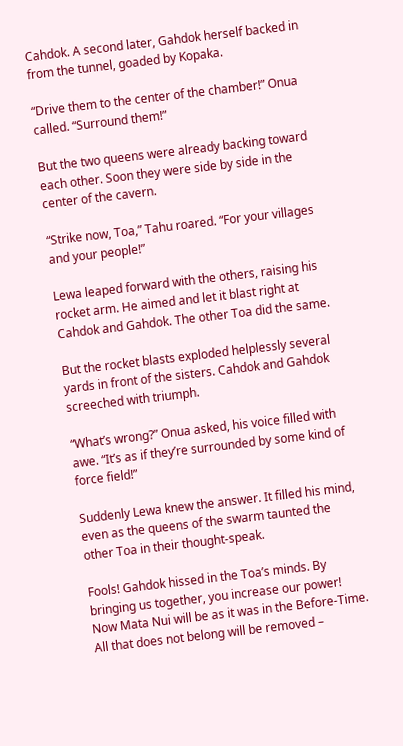Cahdok. A second later, Gahdok herself backed in from the tunnel, goaded by Kopaka.

“Drive them to the center of the chamber!” Onua called. “Surround them!”

But the two queens were already backing toward each other. Soon they were side by side in the center of the cavern.

“Strike now, Toa,” Tahu roared. “For your villages and your people!”

Lewa leaped forward with the others, raising his rocket arm. He aimed and let it blast right at Cahdok and Gahdok. The other Toa did the same.

But the rocket blasts exploded helplessly several yards in front of the sisters. Cahdok and Gahdok screeched with triumph.

“What’s wrong?” Onua asked, his voice filled with awe. “It’s as if they’re surrounded by some kind of force field!”

Suddenly Lewa knew the answer. It filled his mind, even as the queens of the swarm taunted the other Toa in their thought-speak.

Fools! Gahdok hissed in the Toa’s minds. By bringing us together, you increase our power! Now Mata Nui will be as it was in the Before-Time. All that does not belong will be removed –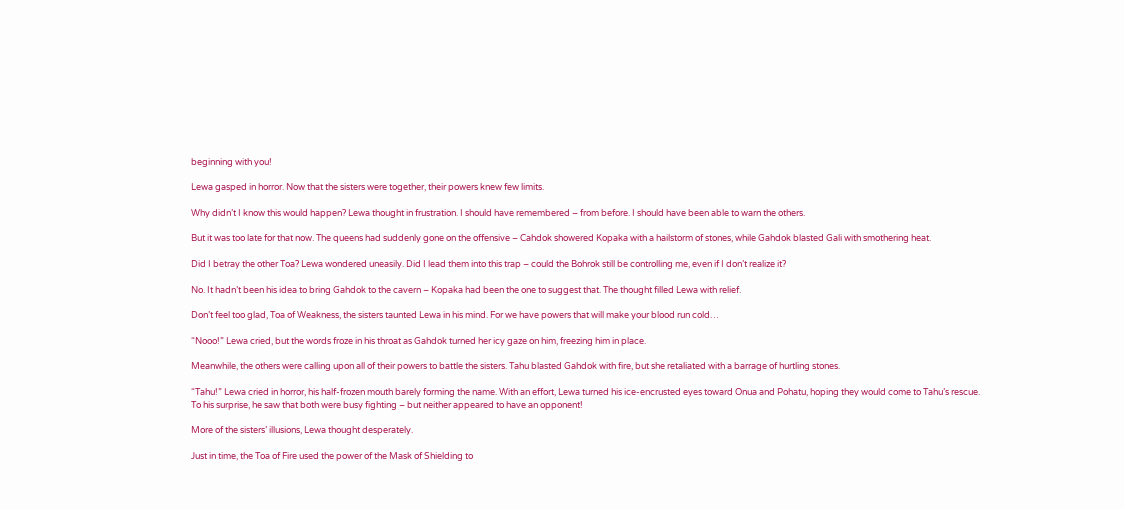beginning with you!

Lewa gasped in horror. Now that the sisters were together, their powers knew few limits.

Why didn’t I know this would happen? Lewa thought in frustration. I should have remembered – from before. I should have been able to warn the others.

But it was too late for that now. The queens had suddenly gone on the offensive – Cahdok showered Kopaka with a hailstorm of stones, while Gahdok blasted Gali with smothering heat.

Did I betray the other Toa? Lewa wondered uneasily. Did I lead them into this trap – could the Bohrok still be controlling me, even if I don’t realize it?

No. It hadn’t been his idea to bring Gahdok to the cavern – Kopaka had been the one to suggest that. The thought filled Lewa with relief.

Don’t feel too glad, Toa of Weakness, the sisters taunted Lewa in his mind. For we have powers that will make your blood run cold…

“Nooo!” Lewa cried, but the words froze in his throat as Gahdok turned her icy gaze on him, freezing him in place.

Meanwhile, the others were calling upon all of their powers to battle the sisters. Tahu blasted Gahdok with fire, but she retaliated with a barrage of hurtling stones.

“Tahu!” Lewa cried in horror, his half-frozen mouth barely forming the name. With an effort, Lewa turned his ice-encrusted eyes toward Onua and Pohatu, hoping they would come to Tahu’s rescue. To his surprise, he saw that both were busy fighting – but neither appeared to have an opponent!

More of the sisters’ illusions, Lewa thought desperately.

Just in time, the Toa of Fire used the power of the Mask of Shielding to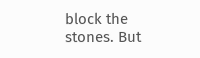block the stones. But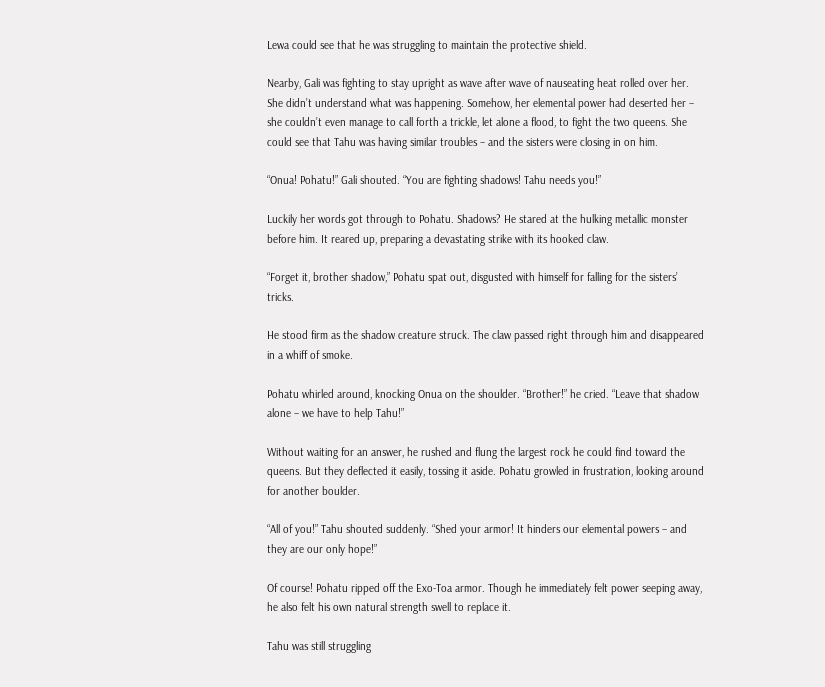Lewa could see that he was struggling to maintain the protective shield.

Nearby, Gali was fighting to stay upright as wave after wave of nauseating heat rolled over her. She didn’t understand what was happening. Somehow, her elemental power had deserted her – she couldn’t even manage to call forth a trickle, let alone a flood, to fight the two queens. She could see that Tahu was having similar troubles – and the sisters were closing in on him.

“Onua! Pohatu!” Gali shouted. “You are fighting shadows! Tahu needs you!”

Luckily her words got through to Pohatu. Shadows? He stared at the hulking metallic monster before him. It reared up, preparing a devastating strike with its hooked claw.

“Forget it, brother shadow,” Pohatu spat out, disgusted with himself for falling for the sisters’ tricks.

He stood firm as the shadow creature struck. The claw passed right through him and disappeared in a whiff of smoke.

Pohatu whirled around, knocking Onua on the shoulder. “Brother!” he cried. “Leave that shadow alone – we have to help Tahu!”

Without waiting for an answer, he rushed and flung the largest rock he could find toward the queens. But they deflected it easily, tossing it aside. Pohatu growled in frustration, looking around for another boulder.

“All of you!” Tahu shouted suddenly. “Shed your armor! It hinders our elemental powers – and they are our only hope!”

Of course! Pohatu ripped off the Exo-Toa armor. Though he immediately felt power seeping away, he also felt his own natural strength swell to replace it.

Tahu was still struggling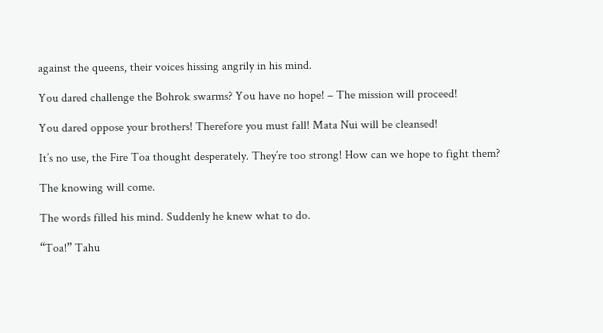against the queens, their voices hissing angrily in his mind.

You dared challenge the Bohrok swarms? You have no hope! – The mission will proceed!

You dared oppose your brothers! Therefore you must fall! Mata Nui will be cleansed!

It’s no use, the Fire Toa thought desperately. They’re too strong! How can we hope to fight them?

The knowing will come.

The words filled his mind. Suddenly he knew what to do.

“Toa!” Tahu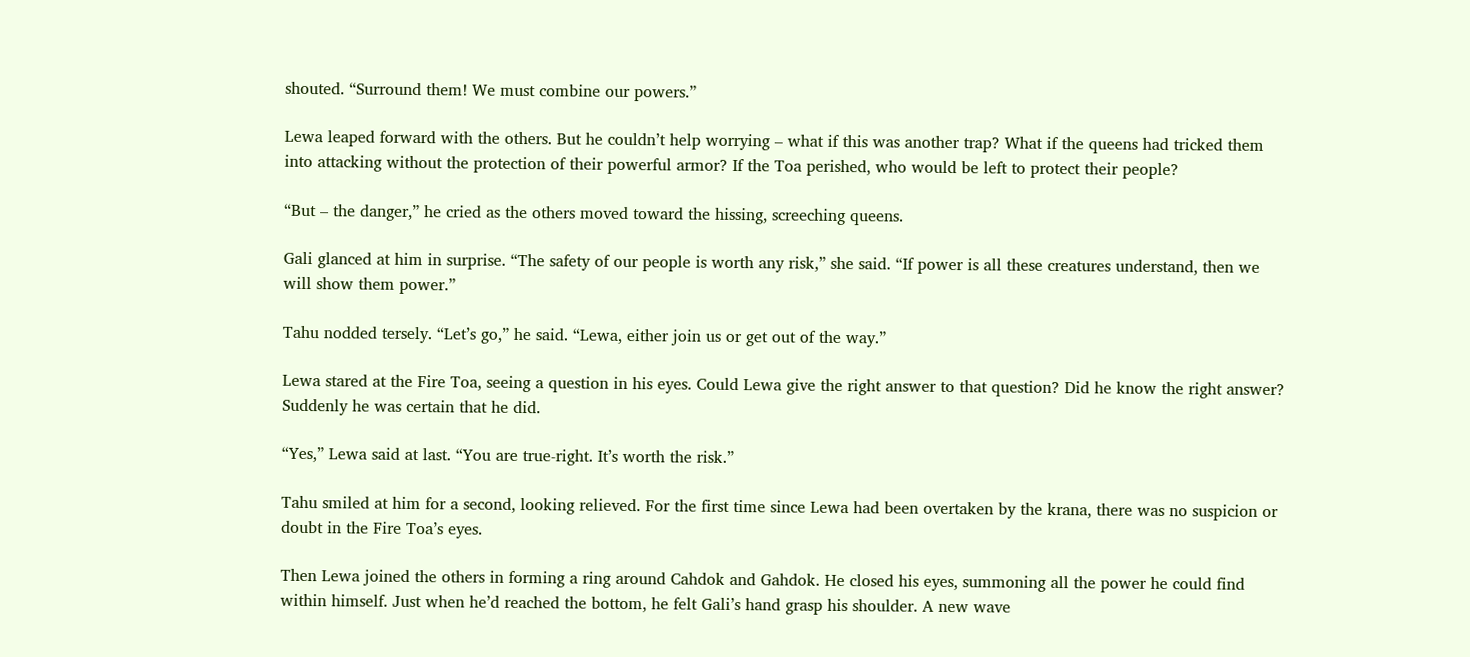shouted. “Surround them! We must combine our powers.”

Lewa leaped forward with the others. But he couldn’t help worrying – what if this was another trap? What if the queens had tricked them into attacking without the protection of their powerful armor? If the Toa perished, who would be left to protect their people?

“But – the danger,” he cried as the others moved toward the hissing, screeching queens.

Gali glanced at him in surprise. “The safety of our people is worth any risk,” she said. “If power is all these creatures understand, then we will show them power.”

Tahu nodded tersely. “Let’s go,” he said. “Lewa, either join us or get out of the way.”

Lewa stared at the Fire Toa, seeing a question in his eyes. Could Lewa give the right answer to that question? Did he know the right answer? Suddenly he was certain that he did.

“Yes,” Lewa said at last. “You are true-right. It’s worth the risk.”

Tahu smiled at him for a second, looking relieved. For the first time since Lewa had been overtaken by the krana, there was no suspicion or doubt in the Fire Toa’s eyes.

Then Lewa joined the others in forming a ring around Cahdok and Gahdok. He closed his eyes, summoning all the power he could find within himself. Just when he’d reached the bottom, he felt Gali’s hand grasp his shoulder. A new wave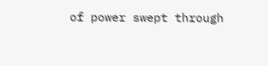of power swept through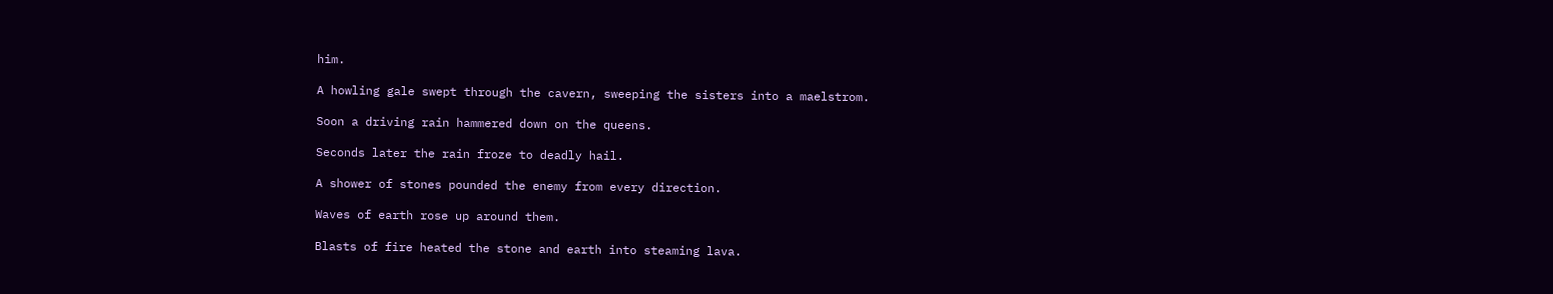him.

A howling gale swept through the cavern, sweeping the sisters into a maelstrom.

Soon a driving rain hammered down on the queens.

Seconds later the rain froze to deadly hail.

A shower of stones pounded the enemy from every direction.

Waves of earth rose up around them.

Blasts of fire heated the stone and earth into steaming lava.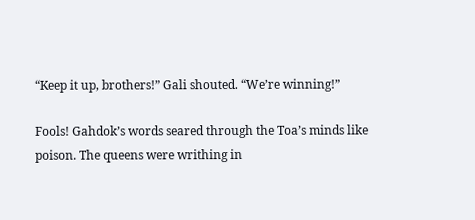“Keep it up, brothers!” Gali shouted. “We’re winning!”

Fools! Gahdok’s words seared through the Toa’s minds like poison. The queens were writhing in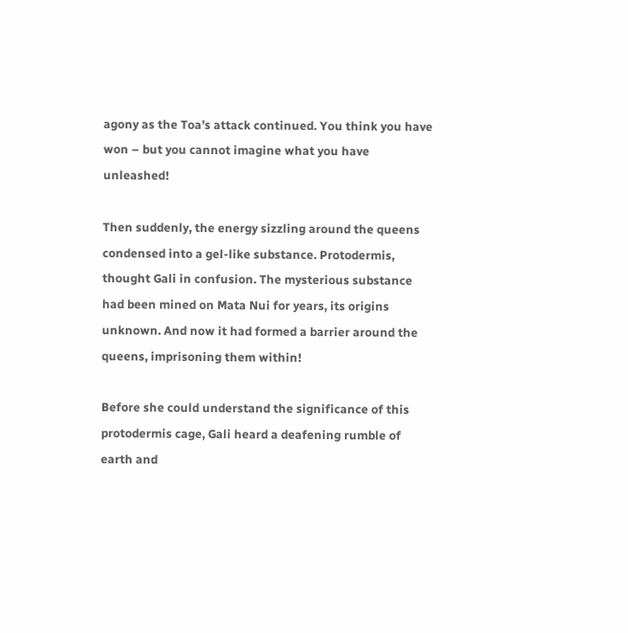agony as the Toa’s attack continued. You think you have won – but you cannot imagine what you have unleashed!

Then suddenly, the energy sizzling around the queens condensed into a gel-like substance. Protodermis, thought Gali in confusion. The mysterious substance had been mined on Mata Nui for years, its origins unknown. And now it had formed a barrier around the queens, imprisoning them within!

Before she could understand the significance of this protodermis cage, Gali heard a deafening rumble of earth and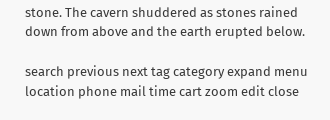stone. The cavern shuddered as stones rained down from above and the earth erupted below.

search previous next tag category expand menu location phone mail time cart zoom edit close